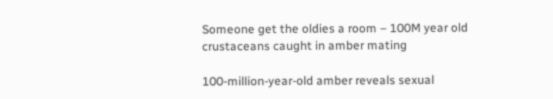Someone get the oldies a room – 100M year old crustaceans caught in amber mating

100-million-year-old amber reveals sexual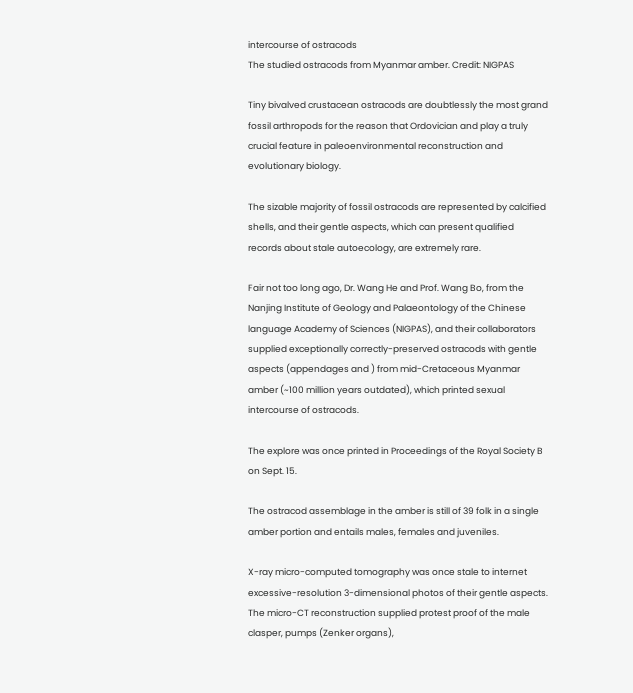intercourse of ostracods
The studied ostracods from Myanmar amber. Credit: NIGPAS

Tiny bivalved crustacean ostracods are doubtlessly the most grand fossil arthropods for the reason that Ordovician and play a truly crucial feature in paleoenvironmental reconstruction and evolutionary biology.

The sizable majority of fossil ostracods are represented by calcified shells, and their gentle aspects, which can present qualified records about stale autoecology, are extremely rare.

Fair not too long ago, Dr. Wang He and Prof. Wang Bo, from the Nanjing Institute of Geology and Palaeontology of the Chinese language Academy of Sciences (NIGPAS), and their collaborators supplied exceptionally correctly-preserved ostracods with gentle aspects (appendages and ) from mid-Cretaceous Myanmar amber (~100 million years outdated), which printed sexual intercourse of ostracods.

The explore was once printed in Proceedings of the Royal Society B on Sept. 15.

The ostracod assemblage in the amber is still of 39 folk in a single amber portion and entails males, females and juveniles.

X-ray micro-computed tomography was once stale to internet excessive-resolution 3-dimensional photos of their gentle aspects. The micro-CT reconstruction supplied protest proof of the male clasper, pumps (Zenker organs),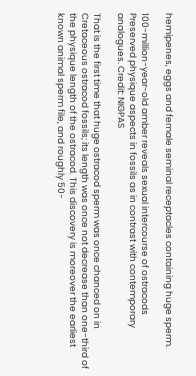hemipenes, eggs and female seminal receptacles containing huge sperm.

100-million-year-old amber reveals sexual intercourse of ostracods
Preserved physique aspects in fossils as in contrast with contemporary analogues. Credit: NIGPAS

That is the first time that huge ostracod sperm was once chanced on in Cretaceous ostracod fossils; its length was once not decrease than one-third of the physique length of the ostracod. This discovery is moreover the earliest known animal sperm file, and roughly 50-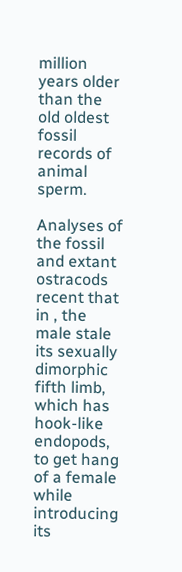million years older than the old oldest fossil records of animal sperm.

Analyses of the fossil and extant ostracods recent that in , the male stale its sexually dimorphic fifth limb, which has hook-like endopods, to get hang of a female while introducing its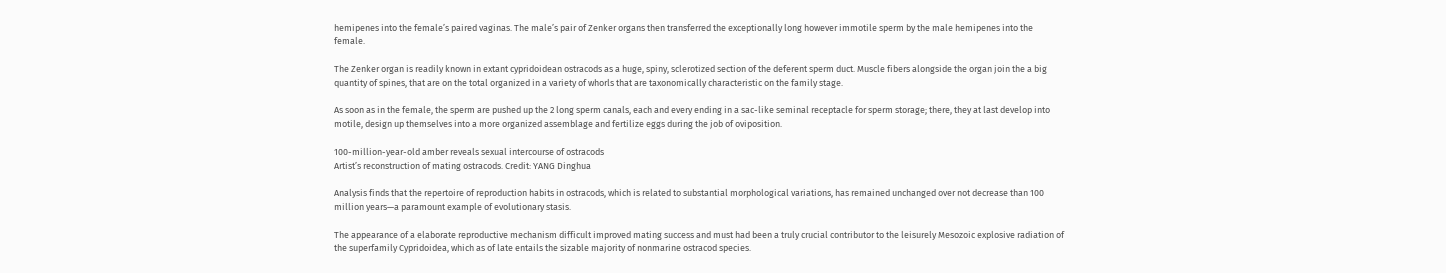hemipenes into the female’s paired vaginas. The male’s pair of Zenker organs then transferred the exceptionally long however immotile sperm by the male hemipenes into the female.

The Zenker organ is readily known in extant cypridoidean ostracods as a huge, spiny, sclerotized section of the deferent sperm duct. Muscle fibers alongside the organ join the a big quantity of spines, that are on the total organized in a variety of whorls that are taxonomically characteristic on the family stage.

As soon as in the female, the sperm are pushed up the 2 long sperm canals, each and every ending in a sac-like seminal receptacle for sperm storage; there, they at last develop into motile, design up themselves into a more organized assemblage and fertilize eggs during the job of oviposition.

100-million-year-old amber reveals sexual intercourse of ostracods
Artist’s reconstruction of mating ostracods. Credit: YANG Dinghua

Analysis finds that the repertoire of reproduction habits in ostracods, which is related to substantial morphological variations, has remained unchanged over not decrease than 100 million years—a paramount example of evolutionary stasis.

The appearance of a elaborate reproductive mechanism difficult improved mating success and must had been a truly crucial contributor to the leisurely Mesozoic explosive radiation of the superfamily Cypridoidea, which as of late entails the sizable majority of nonmarine ostracod species.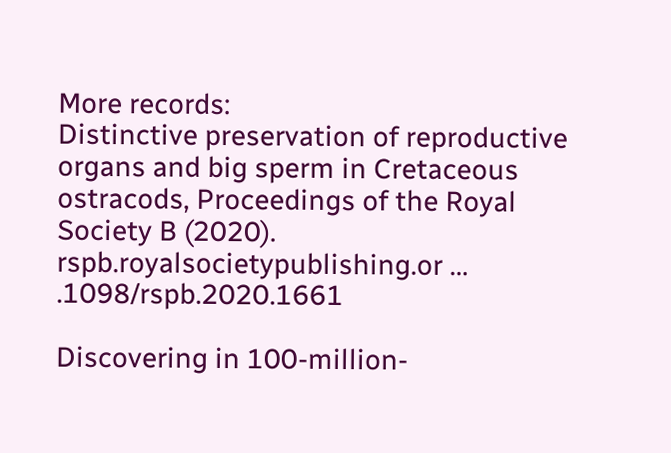More records:
Distinctive preservation of reproductive organs and big sperm in Cretaceous ostracods, Proceedings of the Royal Society B (2020). rspb.royalsocietypublishing.or … .1098/rspb.2020.1661

Discovering in 100-million-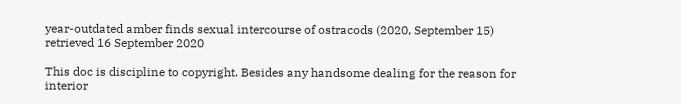year-outdated amber finds sexual intercourse of ostracods (2020, September 15)
retrieved 16 September 2020

This doc is discipline to copyright. Besides any handsome dealing for the reason for interior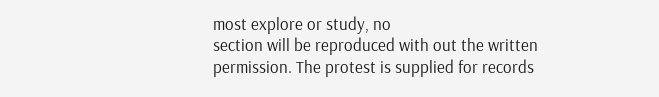most explore or study, no
section will be reproduced with out the written permission. The protest is supplied for records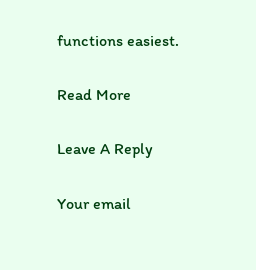functions easiest.

Read More

Leave A Reply

Your email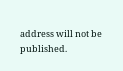address will not be published.